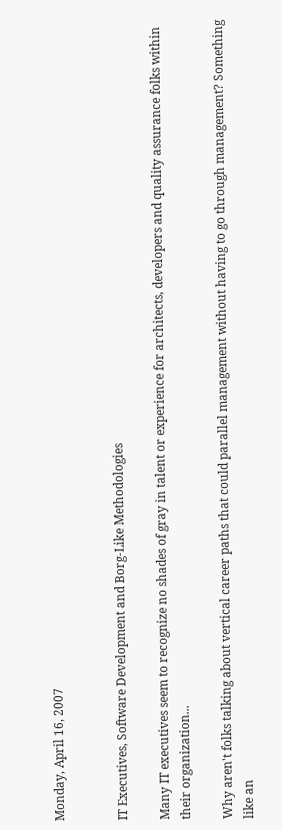Monday, April 16, 2007


IT Executives, Software Development and Borg-Like Methodologies

Many IT executives seem to recognize no shades of gray in talent or experience for architects, developers and quality assurance folks within their organization...

Why aren't folks talking about vertical career paths that could parallel management without having to go through management? Something like an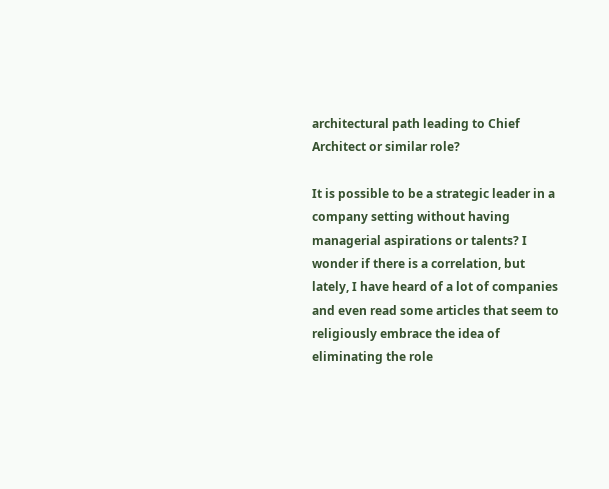architectural path leading to Chief Architect or similar role?

It is possible to be a strategic leader in a company setting without having managerial aspirations or talents? I wonder if there is a correlation, but lately, I have heard of a lot of companies and even read some articles that seem to religiously embrace the idea of eliminating the role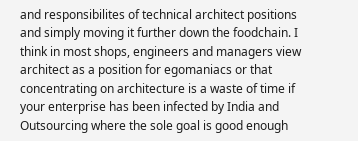and responsibilites of technical architect positions and simply moving it further down the foodchain. I think in most shops, engineers and managers view architect as a position for egomaniacs or that concentrating on architecture is a waste of time if your enterprise has been infected by India and Outsourcing where the sole goal is good enough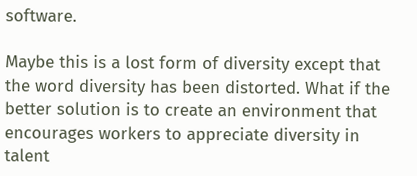software.

Maybe this is a lost form of diversity except that the word diversity has been distorted. What if the better solution is to create an environment that encourages workers to appreciate diversity in talent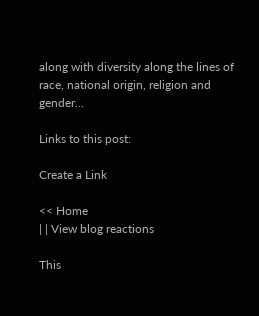along with diversity along the lines of race, national origin, religion and gender...

Links to this post:

Create a Link

<< Home
| | View blog reactions

This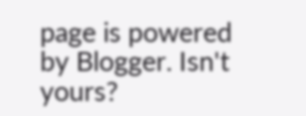page is powered by Blogger. Isn't yours?